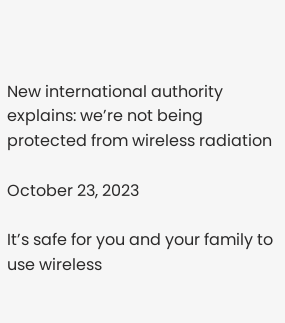New international authority explains: we’re not being protected from wireless radiation

October 23, 2023

It’s safe for you and your family to use wireless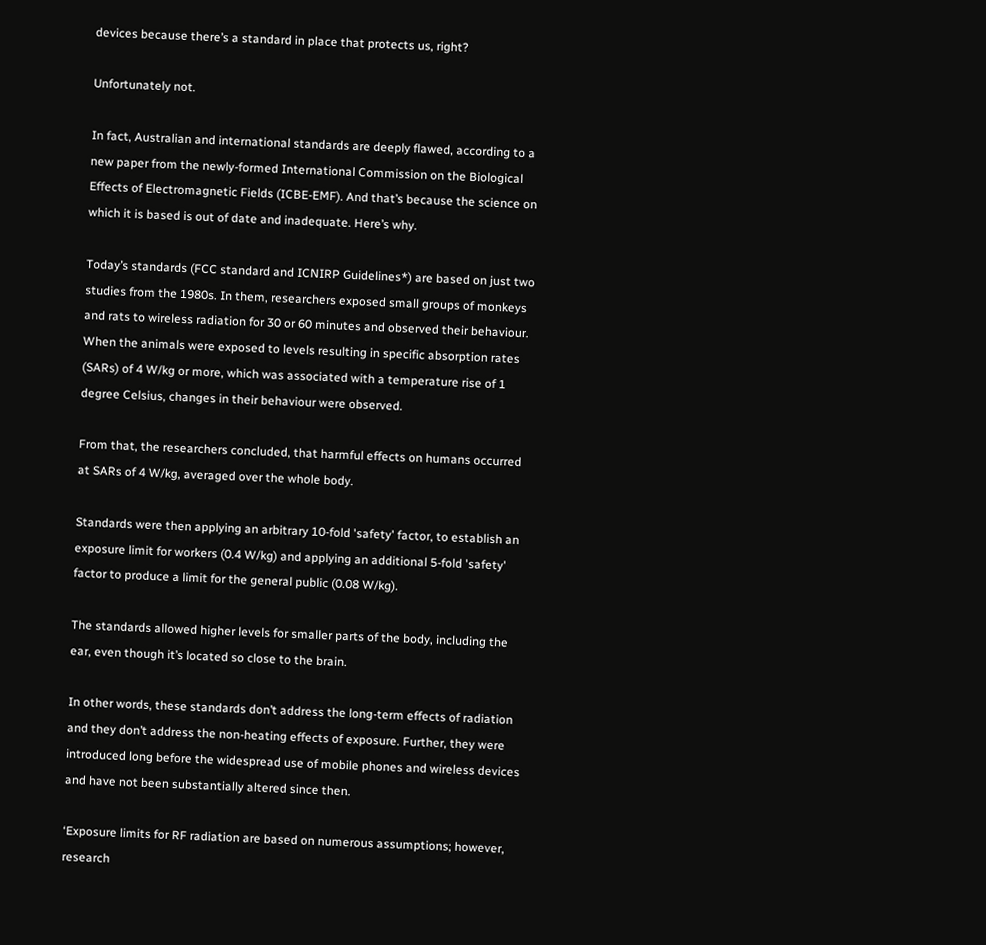devices because there’s a standard in place that protects us, right?

Unfortunately not.

In fact, Australian and international standards are deeply flawed, according to a new paper from the newly-formed International Commission on the Biological Effects of Electromagnetic Fields (ICBE-EMF). And that’s because the science on which it is based is out of date and inadequate. Here’s why.

Today’s standards (FCC standard and ICNIRP Guidelines*) are based on just two studies from the 1980s. In them, researchers exposed small groups of monkeys and rats to wireless radiation for 30 or 60 minutes and observed their behaviour. When the animals were exposed to levels resulting in specific absorption rates (SARs) of 4 W/kg or more, which was associated with a temperature rise of 1 degree Celsius, changes in their behaviour were observed.

From that, the researchers concluded, that harmful effects on humans occurred at SARs of 4 W/kg, averaged over the whole body.

Standards were then applying an arbitrary 10-fold 'safety' factor, to establish an exposure limit for workers (0.4 W/kg) and applying an additional 5-fold 'safety' factor to produce a limit for the general public (0.08 W/kg).

The standards allowed higher levels for smaller parts of the body, including the ear, even though it’s located so close to the brain.

In other words, these standards don’t address the long-term effects of radiation and they don’t address the non-heating effects of exposure. Further, they were introduced long before the widespread use of mobile phones and wireless devices and have not been substantially altered since then.

‘Exposure limits for RF radiation are based on numerous assumptions; however, research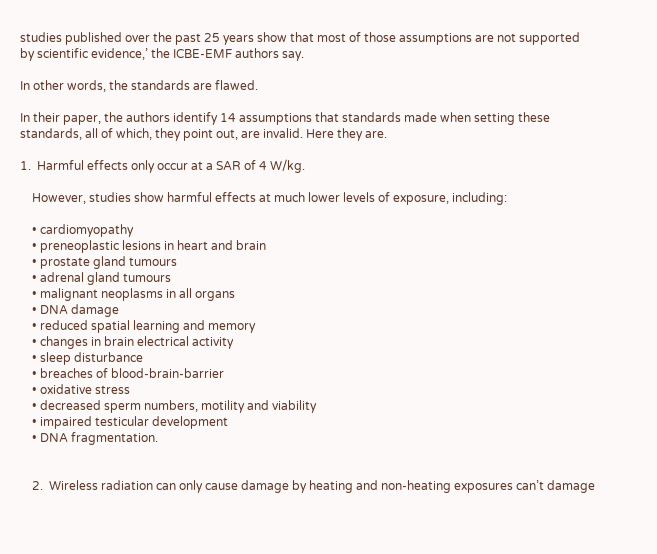studies published over the past 25 years show that most of those assumptions are not supported by scientific evidence,’ the ICBE-EMF authors say.

In other words, the standards are flawed.

In their paper, the authors identify 14 assumptions that standards made when setting these standards, all of which, they point out, are invalid. Here they are.

1.  Harmful effects only occur at a SAR of 4 W/kg.

    However, studies show harmful effects at much lower levels of exposure, including:

    • cardiomyopathy
    • preneoplastic lesions in heart and brain
    • prostate gland tumours
    • adrenal gland tumours
    • malignant neoplasms in all organs
    • DNA damage
    • reduced spatial learning and memory
    • changes in brain electrical activity
    • sleep disturbance
    • breaches of blood-brain-barrier
    • oxidative stress
    • decreased sperm numbers, motility and viability
    • impaired testicular development
    • DNA fragmentation.


    2.  Wireless radiation can only cause damage by heating and non-heating exposures can’t damage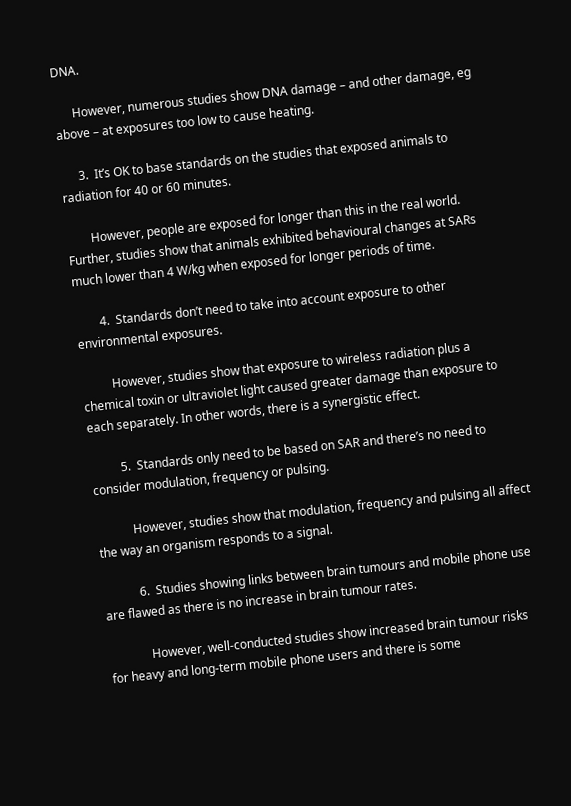DNA.

      However, numerous studies show DNA damage – and other damage, eg above – at exposures too low to cause heating.

      3.  It’s OK to base standards on the studies that exposed animals to radiation for 40 or 60 minutes.

        However, people are exposed for longer than this in the real world. Further, studies show that animals exhibited behavioural changes at SARs much lower than 4 W/kg when exposed for longer periods of time.

        4.  Standards don’t need to take into account exposure to other environmental exposures.

          However, studies show that exposure to wireless radiation plus a chemical toxin or ultraviolet light caused greater damage than exposure to each separately. In other words, there is a synergistic effect.

          5.  Standards only need to be based on SAR and there’s no need to consider modulation, frequency or pulsing.

            However, studies show that modulation, frequency and pulsing all affect the way an organism responds to a signal.

            6.  Studies showing links between brain tumours and mobile phone use are flawed as there is no increase in brain tumour rates.

              However, well-conducted studies show increased brain tumour risks for heavy and long-term mobile phone users and there is some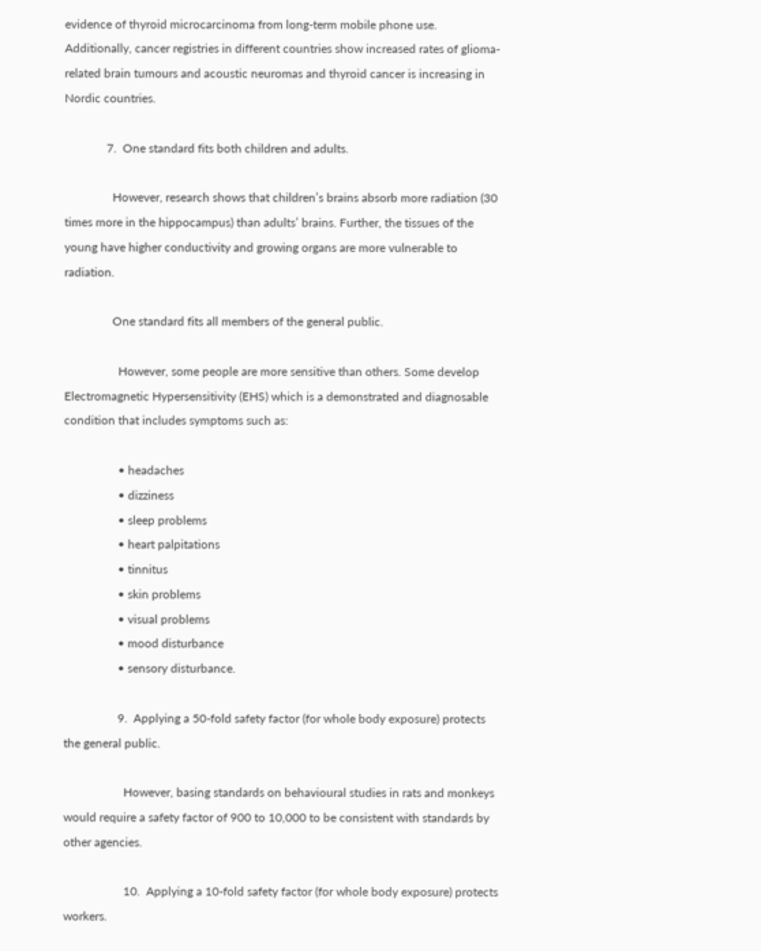evidence of thyroid microcarcinoma from long-term mobile phone use. Additionally, cancer registries in different countries show increased rates of glioma-related brain tumours and acoustic neuromas and thyroid cancer is increasing in Nordic countries.

              7.  One standard fits both children and adults.

                However, research shows that children’s brains absorb more radiation (30 times more in the hippocampus) than adults’ brains. Further, the tissues of the young have higher conductivity and growing organs are more vulnerable to radiation.

                One standard fits all members of the general public.

                  However, some people are more sensitive than others. Some develop Electromagnetic Hypersensitivity (EHS) which is a demonstrated and diagnosable condition that includes symptoms such as:

                  • headaches
                  • dizziness
                  • sleep problems
                  • heart palpitations
                  • tinnitus
                  • skin problems
                  • visual problems
                  • mood disturbance
                  • sensory disturbance.

                  9.  Applying a 50-fold safety factor (for whole body exposure) protects the general public.

                    However, basing standards on behavioural studies in rats and monkeys would require a safety factor of 900 to 10,000 to be consistent with standards by other agencies.

                    10.  Applying a 10-fold safety factor (for whole body exposure) protects workers.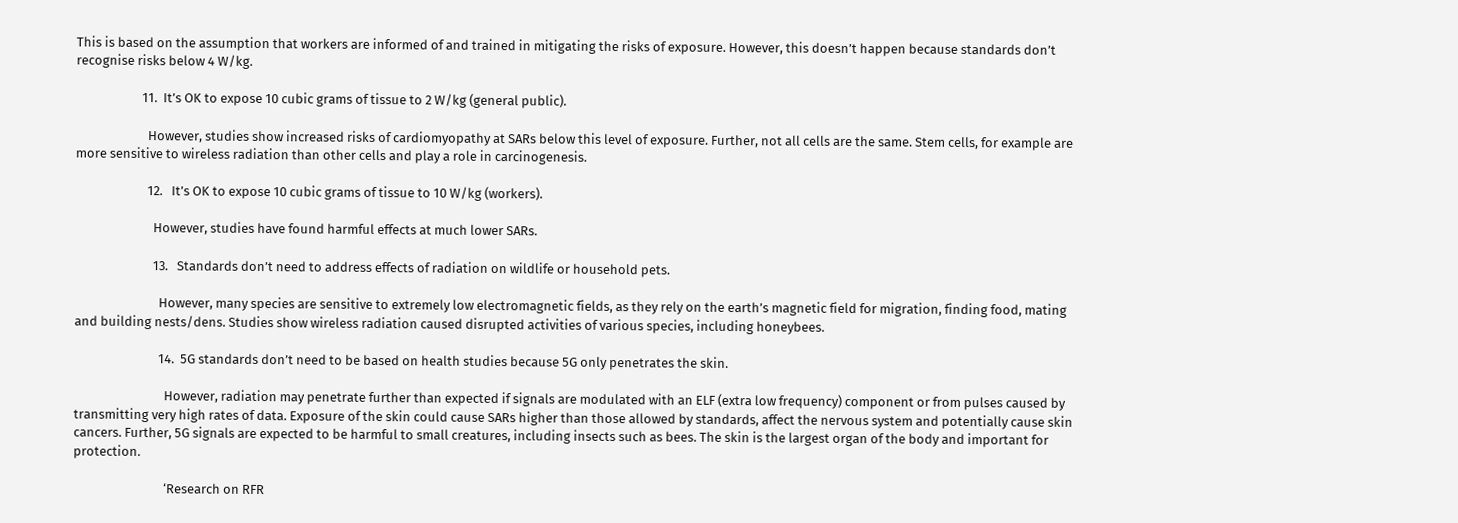This is based on the assumption that workers are informed of and trained in mitigating the risks of exposure. However, this doesn’t happen because standards don’t recognise risks below 4 W/kg.

                      11.  It’s OK to expose 10 cubic grams of tissue to 2 W/kg (general public).

                        However, studies show increased risks of cardiomyopathy at SARs below this level of exposure. Further, not all cells are the same. Stem cells, for example are more sensitive to wireless radiation than other cells and play a role in carcinogenesis.

                        12.   It’s OK to expose 10 cubic grams of tissue to 10 W/kg (workers).

                          However, studies have found harmful effects at much lower SARs.

                          13.   Standards don’t need to address effects of radiation on wildlife or household pets.

                            However, many species are sensitive to extremely low electromagnetic fields, as they rely on the earth’s magnetic field for migration, finding food, mating and building nests/dens. Studies show wireless radiation caused disrupted activities of various species, including honeybees.

                            14.  5G standards don’t need to be based on health studies because 5G only penetrates the skin.

                              However, radiation may penetrate further than expected if signals are modulated with an ELF (extra low frequency) component or from pulses caused by transmitting very high rates of data. Exposure of the skin could cause SARs higher than those allowed by standards, affect the nervous system and potentially cause skin cancers. Further, 5G signals are expected to be harmful to small creatures, including insects such as bees. The skin is the largest organ of the body and important for protection.

                              ‘Research on RFR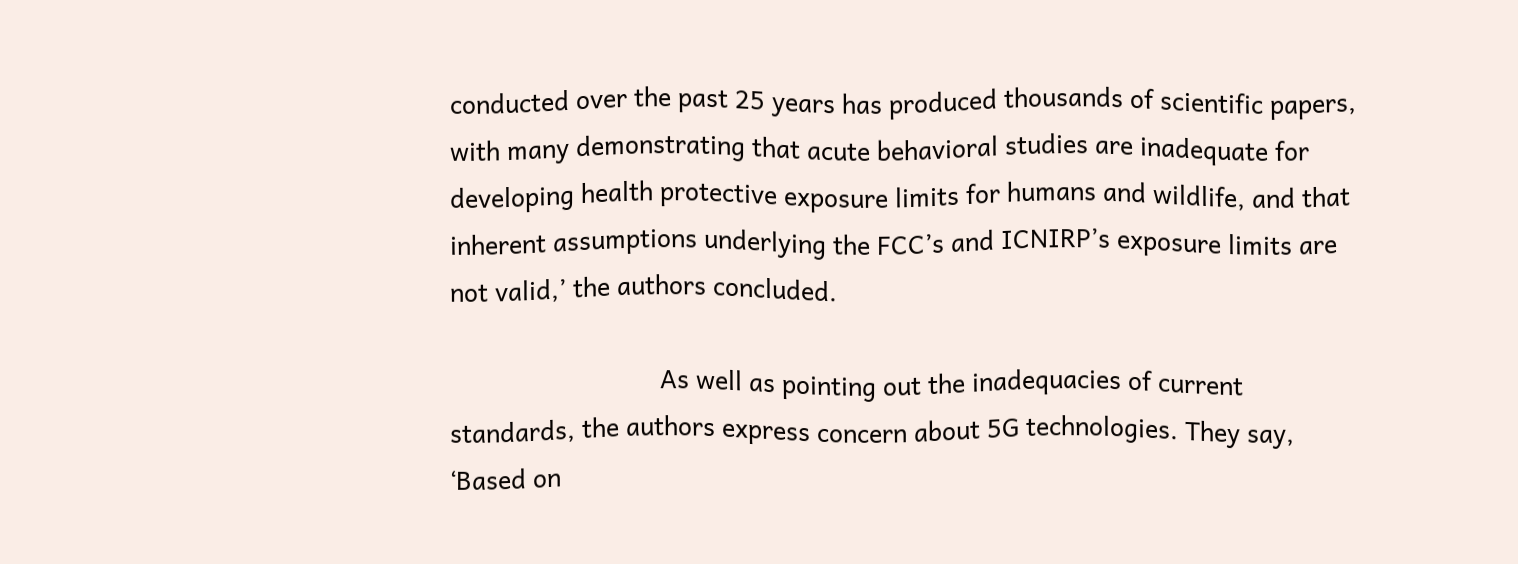conducted over the past 25 years has produced thousands of scientific papers, with many demonstrating that acute behavioral studies are inadequate for developing health protective exposure limits for humans and wildlife, and that inherent assumptions underlying the FCC’s and ICNIRP’s exposure limits are not valid,’ the authors concluded.

                              As well as pointing out the inadequacies of current standards, the authors express concern about 5G technologies. They say, ‘Based on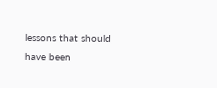lessons that should have been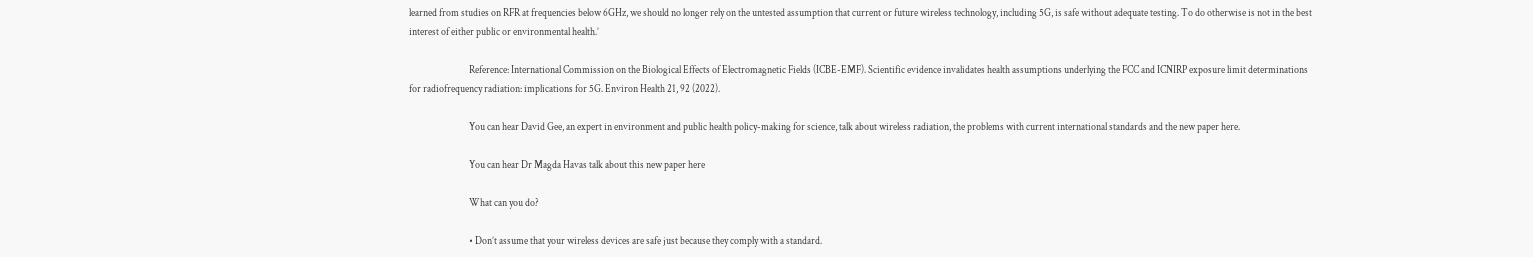learned from studies on RFR at frequencies below 6GHz, we should no longer rely on the untested assumption that current or future wireless technology, including 5G, is safe without adequate testing. To do otherwise is not in the best interest of either public or environmental health.’

                              Reference: International Commission on the Biological Effects of Electromagnetic Fields (ICBE-EMF). Scientific evidence invalidates health assumptions underlying the FCC and ICNIRP exposure limit determinations for radiofrequency radiation: implications for 5G. Environ Health 21, 92 (2022).

                              You can hear David Gee, an expert in environment and public health policy-making for science, talk about wireless radiation, the problems with current international standards and the new paper here.

                              You can hear Dr Magda Havas talk about this new paper here

                              What can you do?

                              • Don’t assume that your wireless devices are safe just because they comply with a standard.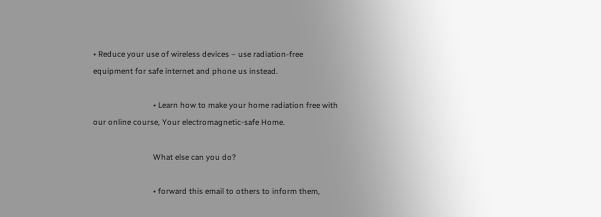• Reduce your use of wireless devices – use radiation-free equipment for safe internet and phone us instead.

                              • Learn how to make your home radiation free with our online course, Your electromagnetic-safe Home.

                              What else can you do?

                              • forward this email to others to inform them,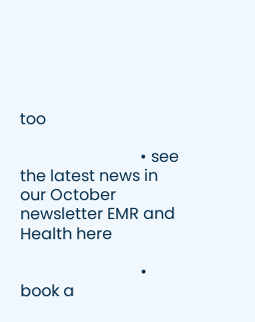too

                              • see the latest news in our October newsletter EMR and Health here

                              • book a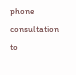phone consultation to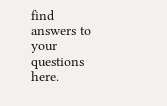find answers to your questions here.